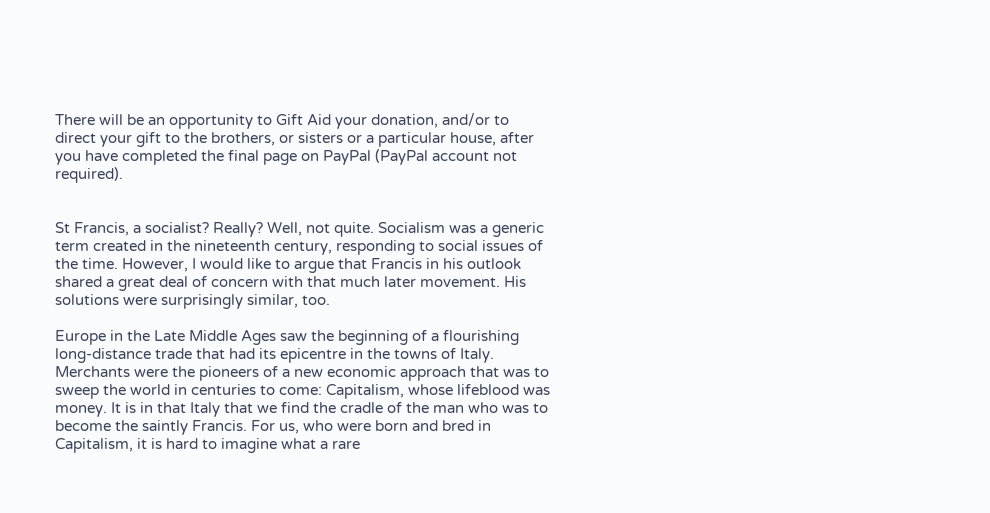There will be an opportunity to Gift Aid your donation, and/or to direct your gift to the brothers, or sisters or a particular house, after you have completed the final page on PayPal (PayPal account not required).


St Francis, a socialist? Really? Well, not quite. Socialism was a generic term created in the nineteenth century, responding to social issues of the time. However, I would like to argue that Francis in his outlook shared a great deal of concern with that much later movement. His solutions were surprisingly similar, too.

Europe in the Late Middle Ages saw the beginning of a flourishing long-distance trade that had its epicentre in the towns of Italy. Merchants were the pioneers of a new economic approach that was to sweep the world in centuries to come: Capitalism, whose lifeblood was money. It is in that Italy that we find the cradle of the man who was to become the saintly Francis. For us, who were born and bred in Capitalism, it is hard to imagine what a rare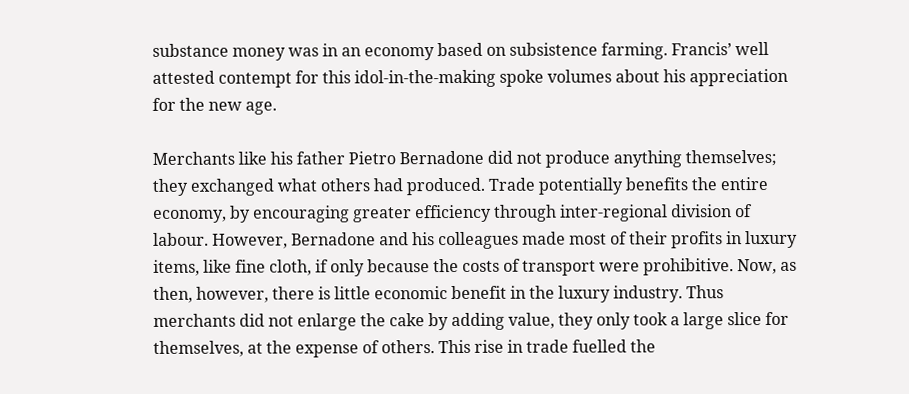substance money was in an economy based on subsistence farming. Francis’ well attested contempt for this idol-in-the-making spoke volumes about his appreciation for the new age.

Merchants like his father Pietro Bernadone did not produce anything themselves; they exchanged what others had produced. Trade potentially benefits the entire economy, by encouraging greater efficiency through inter-regional division of labour. However, Bernadone and his colleagues made most of their profits in luxury items, like fine cloth, if only because the costs of transport were prohibitive. Now, as then, however, there is little economic benefit in the luxury industry. Thus merchants did not enlarge the cake by adding value, they only took a large slice for themselves, at the expense of others. This rise in trade fuelled the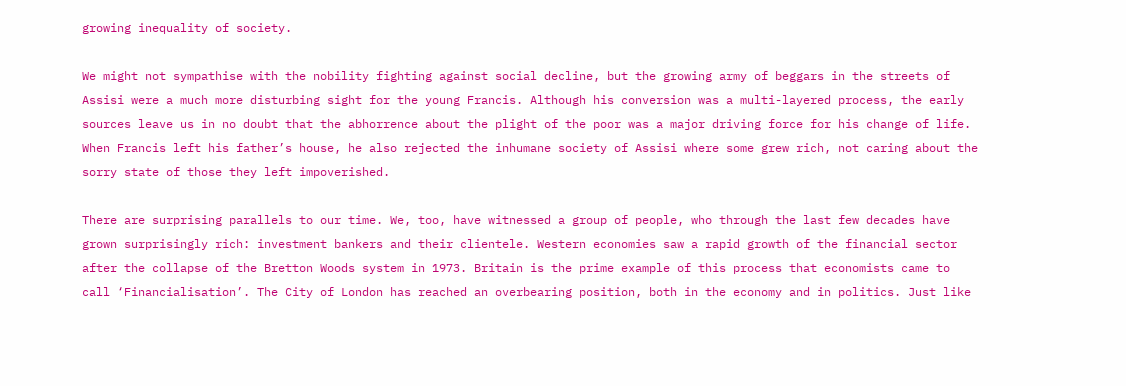growing inequality of society.

We might not sympathise with the nobility fighting against social decline, but the growing army of beggars in the streets of Assisi were a much more disturbing sight for the young Francis. Although his conversion was a multi-layered process, the early sources leave us in no doubt that the abhorrence about the plight of the poor was a major driving force for his change of life. When Francis left his father’s house, he also rejected the inhumane society of Assisi where some grew rich, not caring about the sorry state of those they left impoverished.

There are surprising parallels to our time. We, too, have witnessed a group of people, who through the last few decades have grown surprisingly rich: investment bankers and their clientele. Western economies saw a rapid growth of the financial sector after the collapse of the Bretton Woods system in 1973. Britain is the prime example of this process that economists came to call ‘Financialisation’. The City of London has reached an overbearing position, both in the economy and in politics. Just like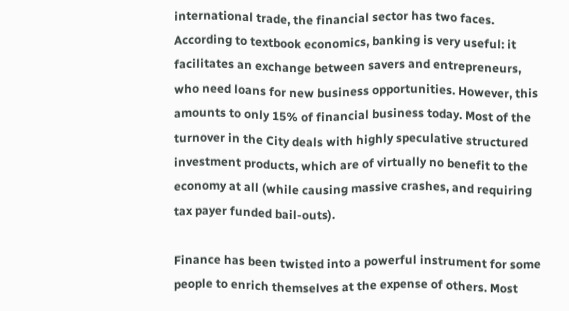international trade, the financial sector has two faces. According to textbook economics, banking is very useful: it facilitates an exchange between savers and entrepreneurs, who need loans for new business opportunities. However, this amounts to only 15% of financial business today. Most of the turnover in the City deals with highly speculative structured investment products, which are of virtually no benefit to the economy at all (while causing massive crashes, and requiring tax payer funded bail-outs).

Finance has been twisted into a powerful instrument for some people to enrich themselves at the expense of others. Most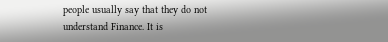people usually say that they do not understand Finance. It is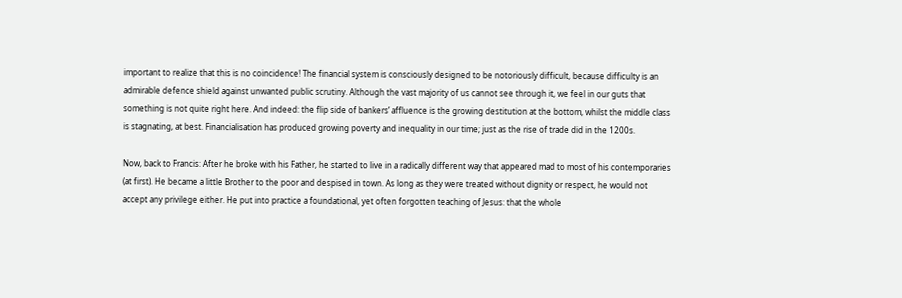important to realize that this is no coincidence! The financial system is consciously designed to be notoriously difficult, because difficulty is an admirable defence shield against unwanted public scrutiny. Although the vast majority of us cannot see through it, we feel in our guts that something is not quite right here. And indeed: the flip side of bankers’ affluence is the growing destitution at the bottom, whilst the middle class is stagnating, at best. Financialisation has produced growing poverty and inequality in our time; just as the rise of trade did in the 1200s.

Now, back to Francis: After he broke with his Father, he started to live in a radically different way that appeared mad to most of his contemporaries (at first). He became a little Brother to the poor and despised in town. As long as they were treated without dignity or respect, he would not accept any privilege either. He put into practice a foundational, yet often forgotten teaching of Jesus: that the whole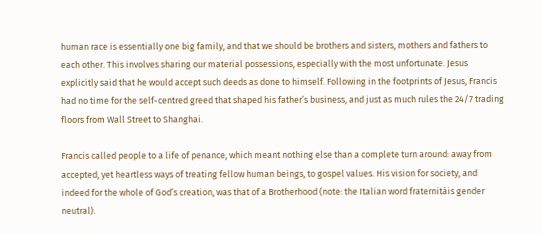human race is essentially one big family, and that we should be brothers and sisters, mothers and fathers to each other. This involves sharing our material possessions, especially with the most unfortunate. Jesus explicitly said that he would accept such deeds as done to himself. Following in the footprints of Jesus, Francis had no time for the self-centred greed that shaped his father’s business, and just as much rules the 24/7 trading floors from Wall Street to Shanghai.

Francis called people to a life of penance, which meant nothing else than a complete turn around: away from accepted, yet heartless ways of treating fellow human beings, to gospel values. His vision for society, and indeed for the whole of God’s creation, was that of a Brotherhood (note: the Italian word fraternitàis gender neutral).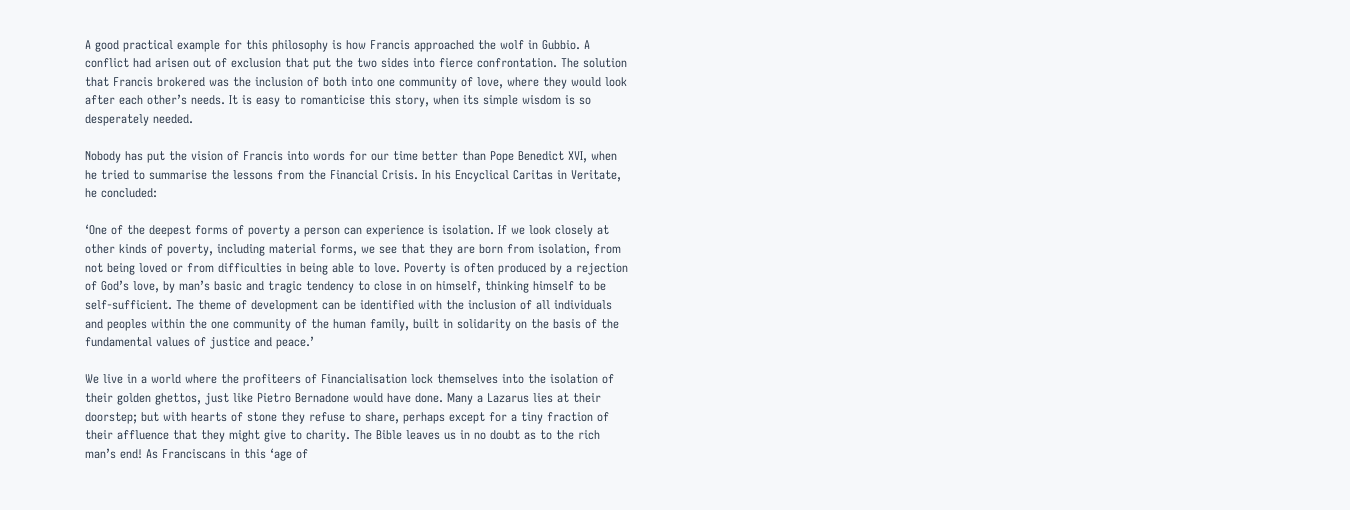A good practical example for this philosophy is how Francis approached the wolf in Gubbio. A conflict had arisen out of exclusion that put the two sides into fierce confrontation. The solution that Francis brokered was the inclusion of both into one community of love, where they would look after each other’s needs. It is easy to romanticise this story, when its simple wisdom is so desperately needed.

Nobody has put the vision of Francis into words for our time better than Pope Benedict XVI, when he tried to summarise the lessons from the Financial Crisis. In his Encyclical Caritas in Veritate, he concluded:

‘One of the deepest forms of poverty a person can experience is isolation. If we look closely at other kinds of poverty, including material forms, we see that they are born from isolation, from not being loved or from difficulties in being able to love. Poverty is often produced by a rejection of God’s love, by man’s basic and tragic tendency to close in on himself, thinking himself to be self-sufficient. The theme of development can be identified with the inclusion of all individuals and peoples within the one community of the human family, built in solidarity on the basis of the fundamental values of justice and peace.’

We live in a world where the profiteers of Financialisation lock themselves into the isolation of their golden ghettos, just like Pietro Bernadone would have done. Many a Lazarus lies at their doorstep; but with hearts of stone they refuse to share, perhaps except for a tiny fraction of their affluence that they might give to charity. The Bible leaves us in no doubt as to the rich man’s end! As Franciscans in this ‘age of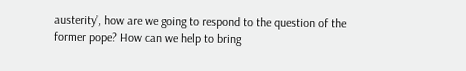austerity’, how are we going to respond to the question of the former pope? How can we help to bring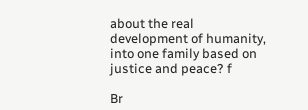about the real development of humanity, into one family based on justice and peace? f

Br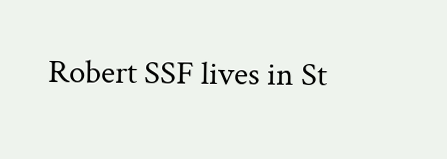Robert SSF lives in St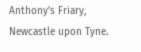Anthony’s Friary, Newcastle upon Tyne.